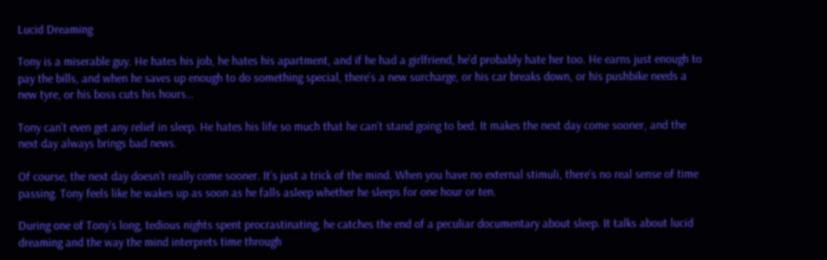Lucid Dreaming

Tony is a miserable guy. He hates his job, he hates his apartment, and if he had a girlfriend, he’d probably hate her too. He earns just enough to pay the bills, and when he saves up enough to do something special, there’s a new surcharge, or his car breaks down, or his pushbike needs a new tyre, or his boss cuts his hours…

Tony can’t even get any relief in sleep. He hates his life so much that he can’t stand going to bed. It makes the next day come sooner, and the next day always brings bad news.

Of course, the next day doesn’t really come sooner. It’s just a trick of the mind. When you have no external stimuli, there’s no real sense of time passing. Tony feels like he wakes up as soon as he falls asleep whether he sleeps for one hour or ten.

During one of Tony’s long, tedious nights spent procrastinating, he catches the end of a peculiar documentary about sleep. It talks about lucid dreaming and the way the mind interprets time through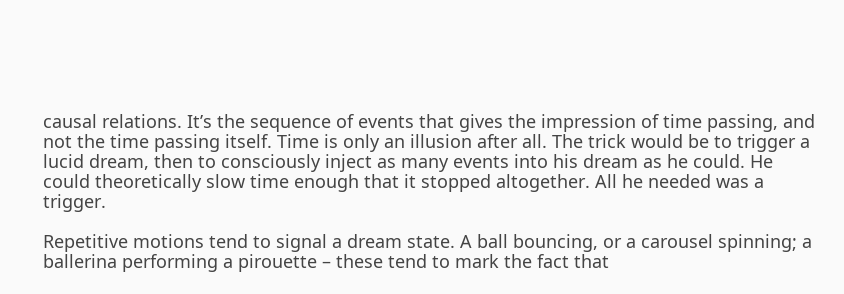causal relations. It’s the sequence of events that gives the impression of time passing, and not the time passing itself. Time is only an illusion after all. The trick would be to trigger a lucid dream, then to consciously inject as many events into his dream as he could. He could theoretically slow time enough that it stopped altogether. All he needed was a trigger.

Repetitive motions tend to signal a dream state. A ball bouncing, or a carousel spinning; a ballerina performing a pirouette – these tend to mark the fact that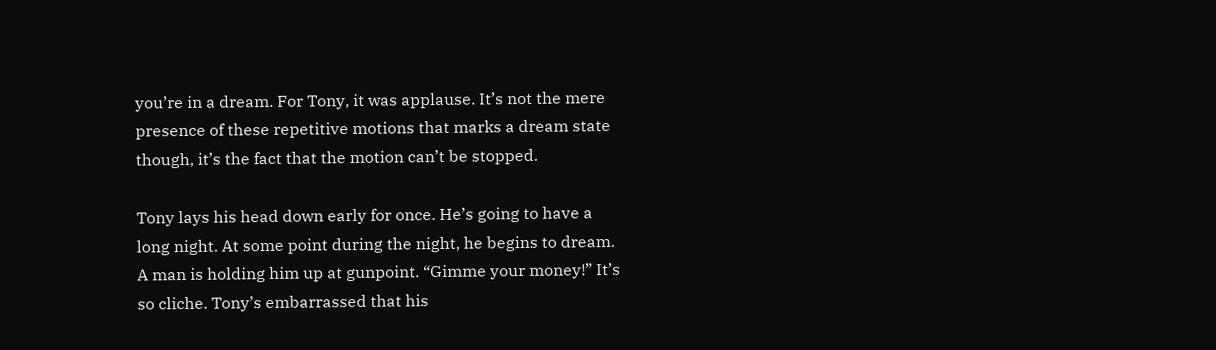you’re in a dream. For Tony, it was applause. It’s not the mere presence of these repetitive motions that marks a dream state though, it’s the fact that the motion can’t be stopped.

Tony lays his head down early for once. He’s going to have a long night. At some point during the night, he begins to dream. A man is holding him up at gunpoint. “Gimme your money!” It’s so cliche. Tony’s embarrassed that his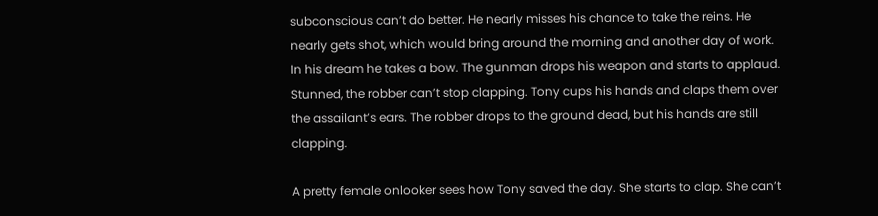subconscious can’t do better. He nearly misses his chance to take the reins. He nearly gets shot, which would bring around the morning and another day of work. In his dream he takes a bow. The gunman drops his weapon and starts to applaud. Stunned, the robber can’t stop clapping. Tony cups his hands and claps them over the assailant’s ears. The robber drops to the ground dead, but his hands are still clapping.

A pretty female onlooker sees how Tony saved the day. She starts to clap. She can’t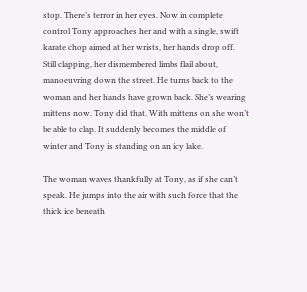stop. There’s terror in her eyes. Now in complete control Tony approaches her and with a single, swift karate chop aimed at her wrists, her hands drop off. Still clapping, her dismembered limbs flail about, manoeuvring down the street. He turns back to the woman and her hands have grown back. She’s wearing mittens now. Tony did that. With mittens on she won’t be able to clap. It suddenly becomes the middle of winter and Tony is standing on an icy lake.

The woman waves thankfully at Tony, as if she can’t speak. He jumps into the air with such force that the thick ice beneath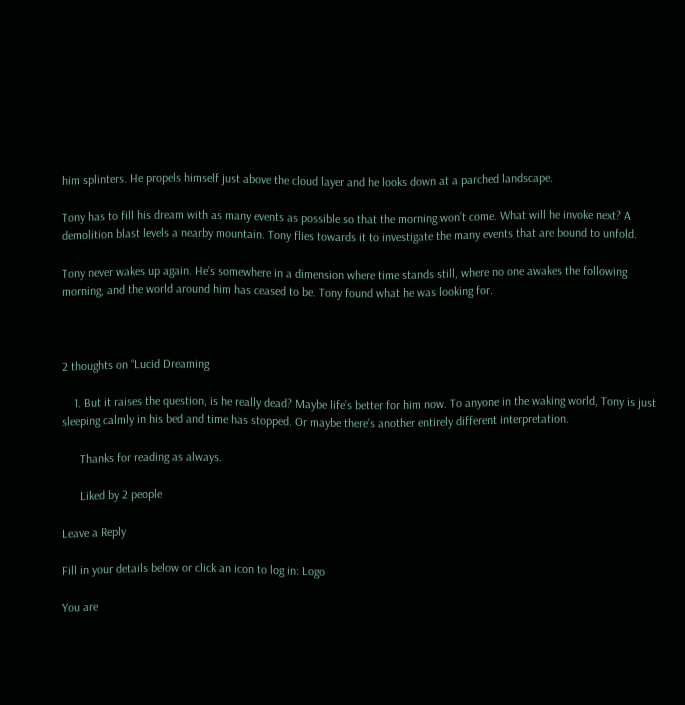him splinters. He propels himself just above the cloud layer and he looks down at a parched landscape.

Tony has to fill his dream with as many events as possible so that the morning won’t come. What will he invoke next? A demolition blast levels a nearby mountain. Tony flies towards it to investigate the many events that are bound to unfold.

Tony never wakes up again. He’s somewhere in a dimension where time stands still, where no one awakes the following morning, and the world around him has ceased to be. Tony found what he was looking for.



2 thoughts on “Lucid Dreaming

    1. But it raises the question, is he really dead? Maybe life’s better for him now. To anyone in the waking world, Tony is just sleeping calmly in his bed and time has stopped. Or maybe there’s another entirely different interpretation.

      Thanks for reading as always.

      Liked by 2 people

Leave a Reply

Fill in your details below or click an icon to log in: Logo

You are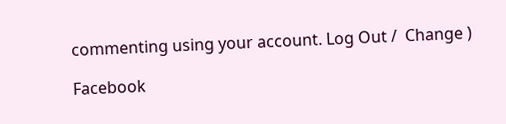commenting using your account. Log Out /  Change )

Facebook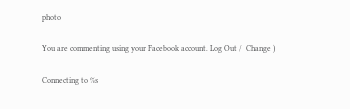photo

You are commenting using your Facebook account. Log Out /  Change )

Connecting to %s